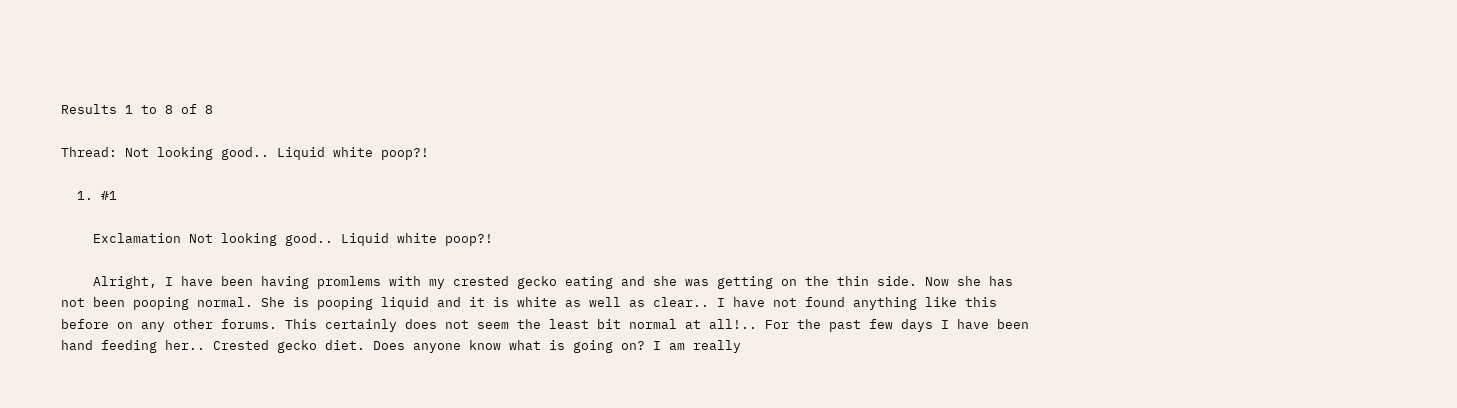Results 1 to 8 of 8

Thread: Not looking good.. Liquid white poop?!

  1. #1

    Exclamation Not looking good.. Liquid white poop?!

    Alright, I have been having promlems with my crested gecko eating and she was getting on the thin side. Now she has not been pooping normal. She is pooping liquid and it is white as well as clear.. I have not found anything like this before on any other forums. This certainly does not seem the least bit normal at all!.. For the past few days I have been hand feeding her.. Crested gecko diet. Does anyone know what is going on? I am really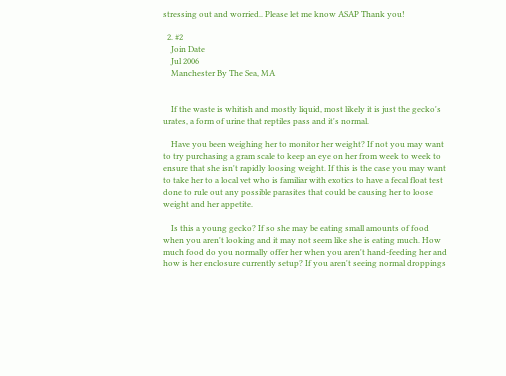stressing out and worried.. Please let me know ASAP Thank you!

  2. #2
    Join Date
    Jul 2006
    Manchester By The Sea, MA


    If the waste is whitish and mostly liquid, most likely it is just the gecko's urates, a form of urine that reptiles pass and it's normal.

    Have you been weighing her to monitor her weight? If not you may want to try purchasing a gram scale to keep an eye on her from week to week to ensure that she isn't rapidly loosing weight. If this is the case you may want to take her to a local vet who is familiar with exotics to have a fecal float test done to rule out any possible parasites that could be causing her to loose weight and her appetite.

    Is this a young gecko? If so she may be eating small amounts of food when you aren't looking and it may not seem like she is eating much. How much food do you normally offer her when you aren't hand-feeding her and how is her enclosure currently setup? If you aren't seeing normal droppings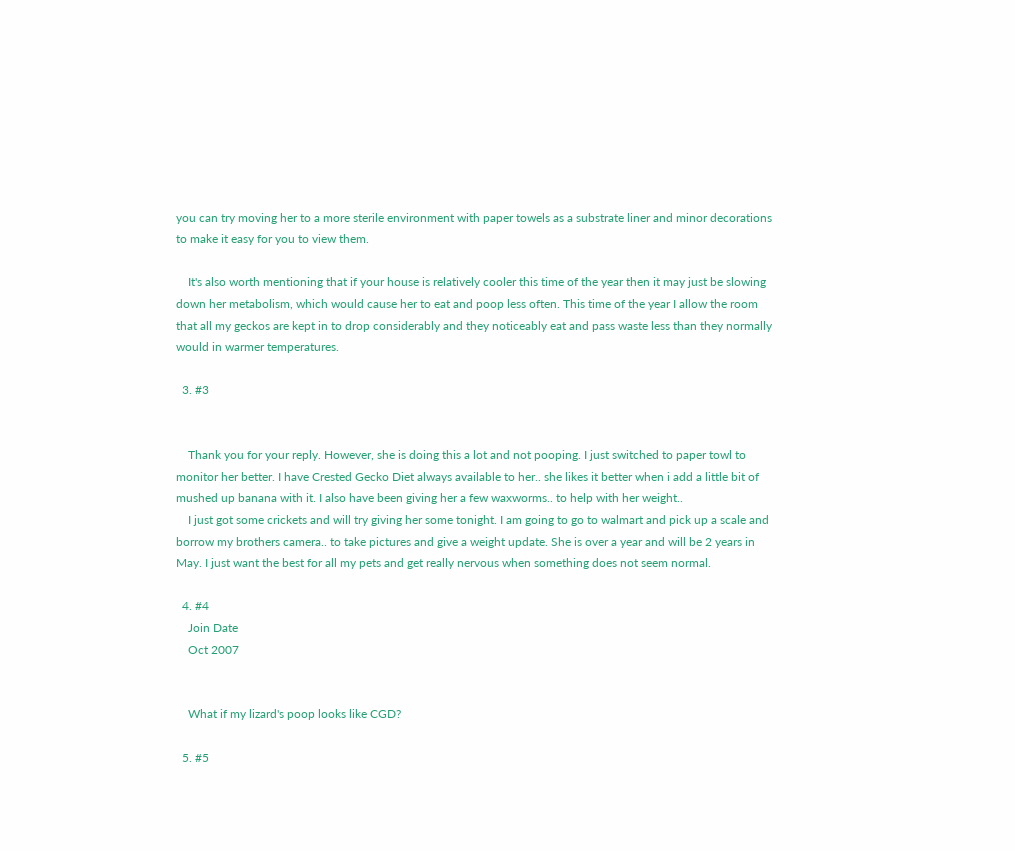you can try moving her to a more sterile environment with paper towels as a substrate liner and minor decorations to make it easy for you to view them.

    It's also worth mentioning that if your house is relatively cooler this time of the year then it may just be slowing down her metabolism, which would cause her to eat and poop less often. This time of the year I allow the room that all my geckos are kept in to drop considerably and they noticeably eat and pass waste less than they normally would in warmer temperatures.

  3. #3


    Thank you for your reply. However, she is doing this a lot and not pooping. I just switched to paper towl to monitor her better. I have Crested Gecko Diet always available to her.. she likes it better when i add a little bit of mushed up banana with it. I also have been giving her a few waxworms.. to help with her weight..
    I just got some crickets and will try giving her some tonight. I am going to go to walmart and pick up a scale and borrow my brothers camera.. to take pictures and give a weight update. She is over a year and will be 2 years in May. I just want the best for all my pets and get really nervous when something does not seem normal.

  4. #4
    Join Date
    Oct 2007


    What if my lizard's poop looks like CGD?

  5. #5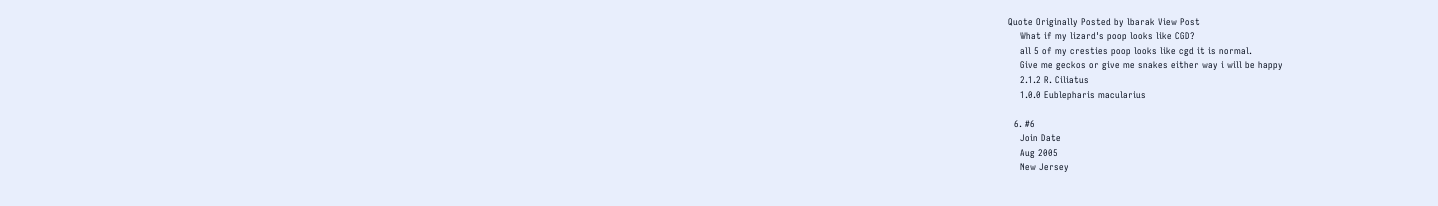Quote Originally Posted by lbarak View Post
    What if my lizard's poop looks like CGD?
    all 5 of my cresties poop looks like cgd it is normal.
    Give me geckos or give me snakes either way i will be happy
    2.1.2 R. Ciliatus
    1.0.0 Eublepharis macularius

  6. #6
    Join Date
    Aug 2005
    New Jersey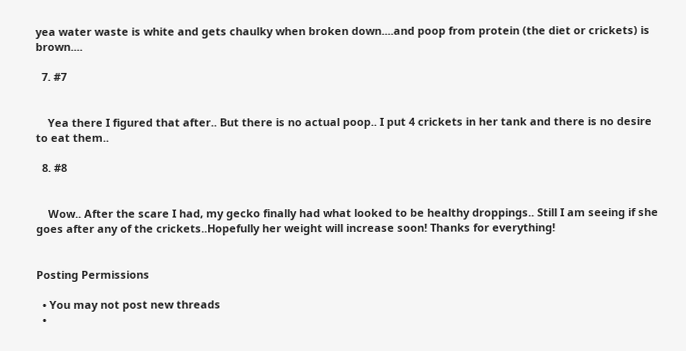yea water waste is white and gets chaulky when broken down....and poop from protein (the diet or crickets) is brown....

  7. #7


    Yea there I figured that after.. But there is no actual poop.. I put 4 crickets in her tank and there is no desire to eat them..

  8. #8


    Wow.. After the scare I had, my gecko finally had what looked to be healthy droppings.. Still I am seeing if she goes after any of the crickets..Hopefully her weight will increase soon! Thanks for everything!


Posting Permissions

  • You may not post new threads
  •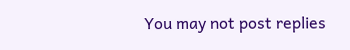You may not post replies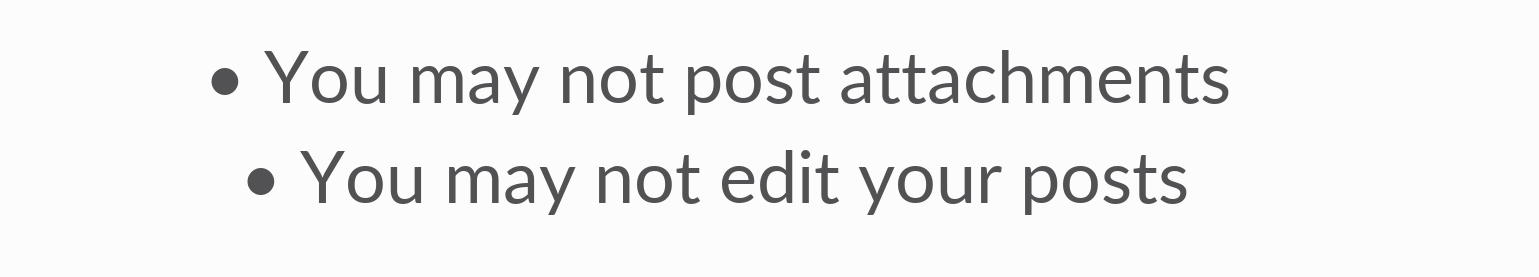• You may not post attachments
  • You may not edit your posts